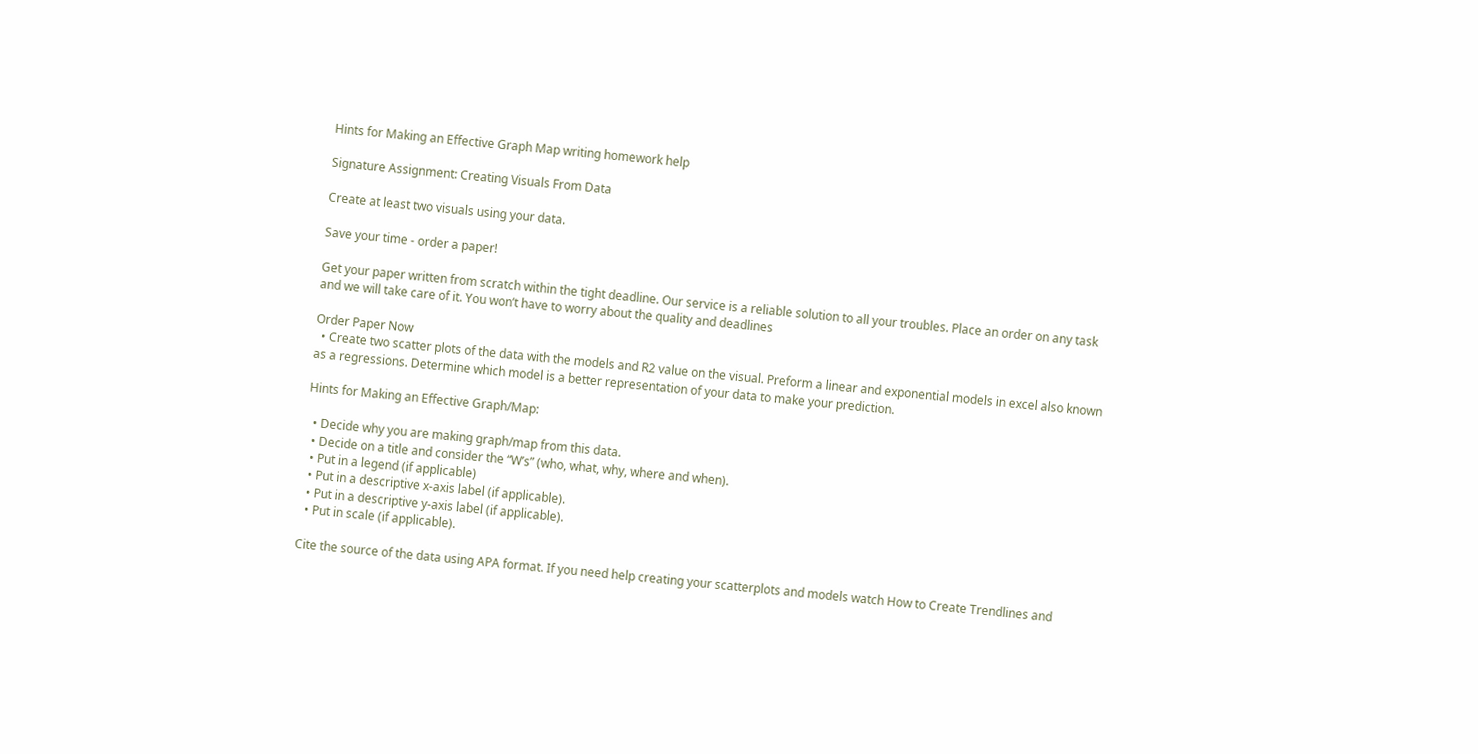Hints for Making an Effective Graph Map writing homework help

Signature Assignment: Creating Visuals From Data

Create at least two visuals using your data.

Save your time - order a paper!

Get your paper written from scratch within the tight deadline. Our service is a reliable solution to all your troubles. Place an order on any task and we will take care of it. You won’t have to worry about the quality and deadlines

Order Paper Now
  • Create two scatter plots of the data with the models and R2 value on the visual. Preform a linear and exponential models in excel also known as a regressions. Determine which model is a better representation of your data to make your prediction.

Hints for Making an Effective Graph/Map:

  • Decide why you are making graph/map from this data.
  • Decide on a title and consider the “W’s” (who, what, why, where and when).
  • Put in a legend (if applicable)
  • Put in a descriptive x-axis label (if applicable).
  • Put in a descriptive y-axis label (if applicable).
  • Put in scale (if applicable).

Cite the source of the data using APA format. If you need help creating your scatterplots and models watch How to Create Trendlines and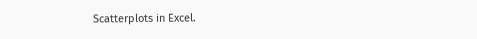Scatterplots in Excel.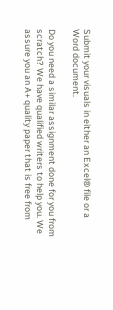Submit your visuals in either an Excel® file or a Word document.

Do you need a similar assignment done for you from scratch? We have qualified writers to help you. We assure you an A+ quality paper that is free from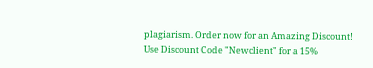plagiarism. Order now for an Amazing Discount!
Use Discount Code "Newclient" for a 15%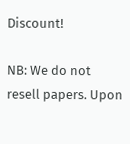Discount!

NB: We do not resell papers. Upon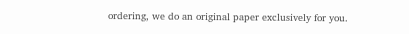ordering, we do an original paper exclusively for you.